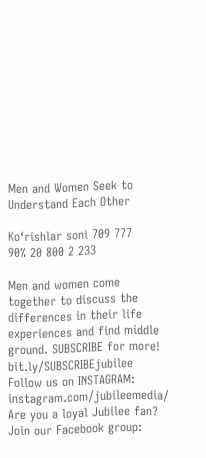Men and Women Seek to Understand Each Other

Ko‘rishlar soni 709 777
90% 20 800 2 233

Men and women come together to discuss the differences in their life experiences and find middle ground. SUBSCRIBE for more! bit.ly/SUBSCRIBEjubilee
Follow us on INSTAGRAM: instagram.com/jubileemedia/
Are you a loyal Jubilee fan? Join our Facebook group: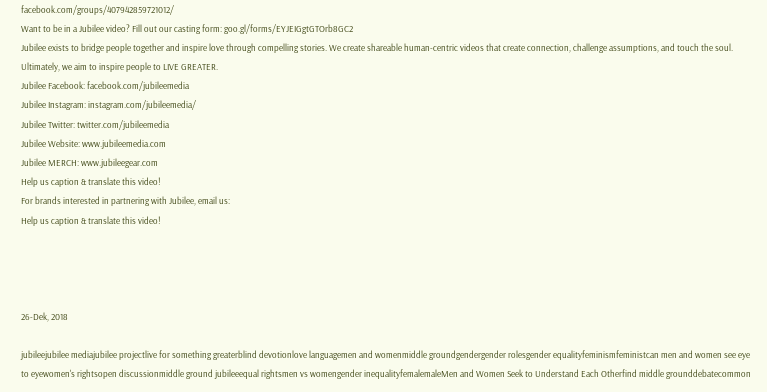facebook.com/groups/407942859721012/
Want to be in a Jubilee video? Fill out our casting form: goo.gl/forms/EYJEIGgtGTOrb8GC2
Jubilee exists to bridge people together and inspire love through compelling stories. We create shareable human-centric videos that create connection, challenge assumptions, and touch the soul.
Ultimately, we aim to inspire people to LIVE GREATER.
Jubilee Facebook: facebook.com/jubileemedia
Jubilee Instagram: instagram.com/jubileemedia/
Jubilee Twitter: twitter.com/jubileemedia
Jubilee Website: www.jubileemedia.com
Jubilee MERCH: www.jubileegear.com
Help us caption & translate this video!
For brands interested in partnering with Jubilee, email us:
Help us caption & translate this video!




26-Dek, 2018

jubileejubilee mediajubilee projectlive for something greaterblind devotionlove languagemen and womenmiddle groundgendergender rolesgender equalityfeminismfeministcan men and women see eye to eyewomen's rightsopen discussionmiddle ground jubileeequal rightsmen vs womengender inequalityfemalemaleMen and Women Seek to Understand Each Otherfind middle grounddebatecommon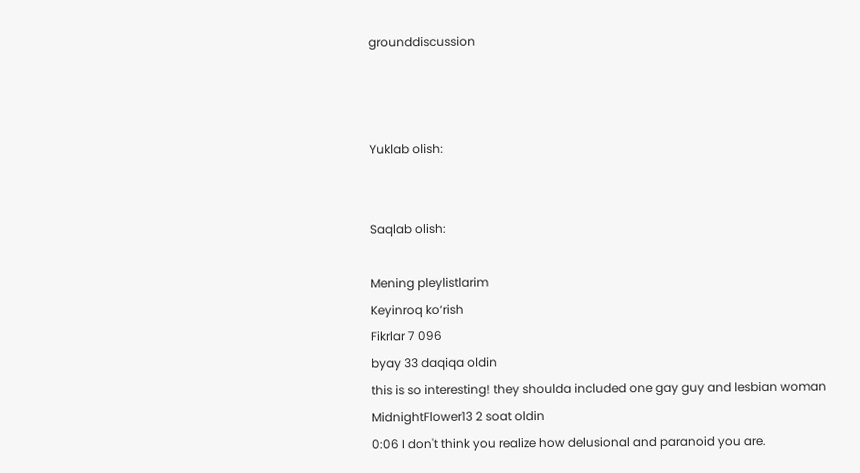grounddiscussion



Yuklab olish:


Saqlab olish:

Mening pleylistlarim
Keyinroq ko‘rish
Fikrlar 7 096
byay 33 daqiqa oldin
this is so interesting! they shoulda included one gay guy and lesbian woman
MidnightFlower13 2 soat oldin
0:06 I don't think you realize how delusional and paranoid you are.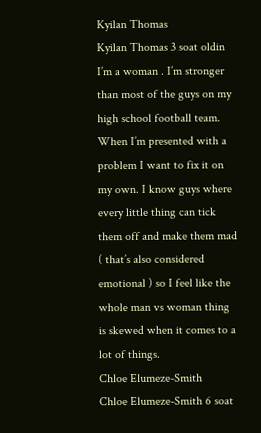Kyilan Thomas
Kyilan Thomas 3 soat oldin
I’m a woman . I’m stronger than most of the guys on my high school football team. When I’m presented with a problem I want to fix it on my own. I know guys where every little thing can tick them off and make them mad ( that’s also considered emotional ) so I feel like the whole man vs woman thing is skewed when it comes to a lot of things.
Chloe Elumeze-Smith
Chloe Elumeze-Smith 6 soat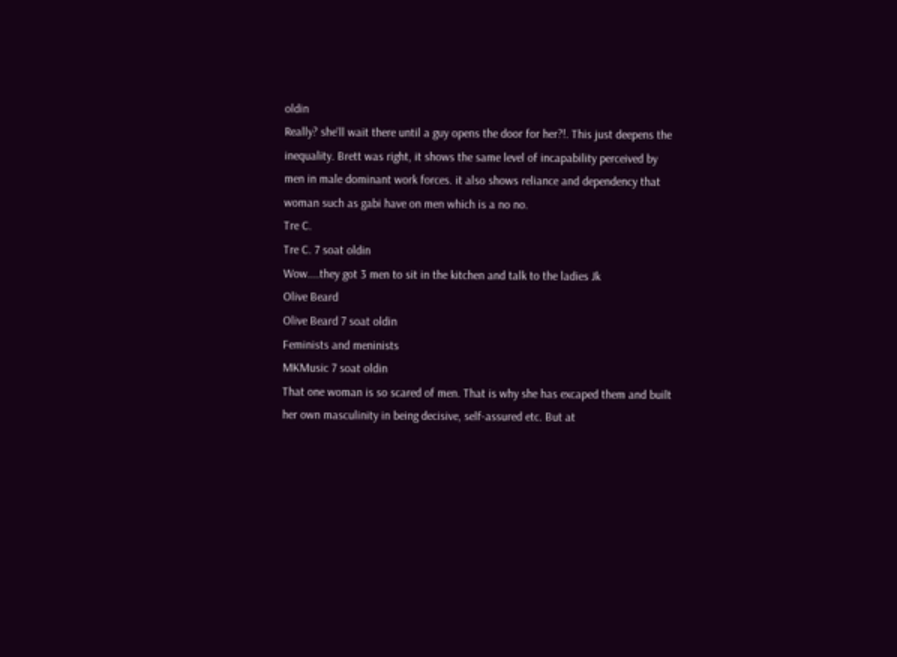oldin
Really? she'll wait there until a guy opens the door for her?!. This just deepens the inequality. Brett was right, it shows the same level of incapability perceived by men in male dominant work forces. it also shows reliance and dependency that woman such as gabi have on men which is a no no.
Tre C.
Tre C. 7 soat oldin
Wow....they got 3 men to sit in the kitchen and talk to the ladies Jk
Olive Beard
Olive Beard 7 soat oldin
Feminists and meninists
MKMusic 7 soat oldin
That one woman is so scared of men. That is why she has excaped them and built her own masculinity in being decisive, self-assured etc. But at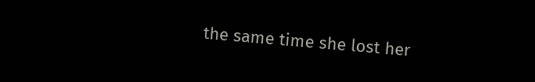the same time she lost her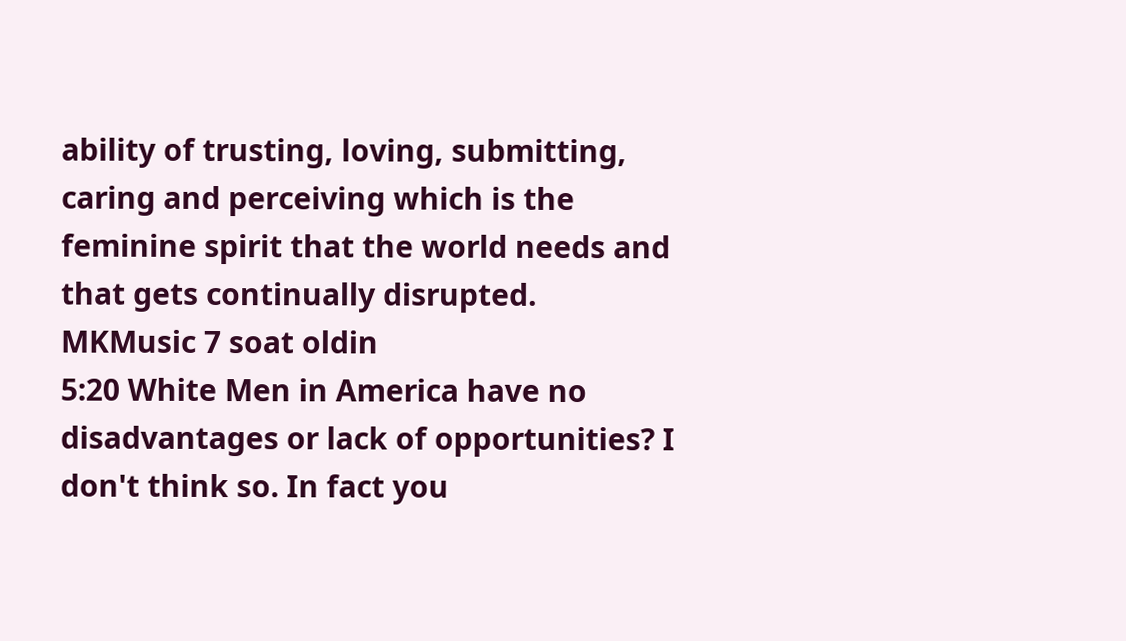ability of trusting, loving, submitting, caring and perceiving which is the feminine spirit that the world needs and that gets continually disrupted.
MKMusic 7 soat oldin
5:20 White Men in America have no disadvantages or lack of opportunities? I don't think so. In fact you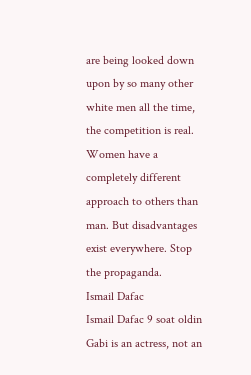are being looked down upon by so many other white men all the time, the competition is real. Women have a completely different approach to others than man. But disadvantages exist everywhere. Stop the propaganda.
Ismail Dafac
Ismail Dafac 9 soat oldin
Gabi is an actress, not an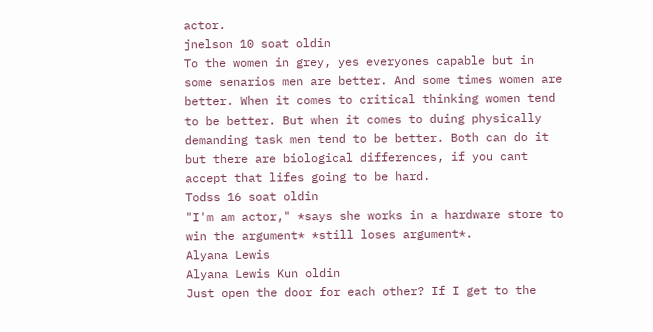actor.
jnelson 10 soat oldin
To the women in grey, yes everyones capable but in some senarios men are better. And some times women are better. When it comes to critical thinking women tend to be better. But when it comes to duing physically demanding task men tend to be better. Both can do it but there are biological differences, if you cant accept that lifes going to be hard.
Todss 16 soat oldin
"I'm am actor," *says she works in a hardware store to win the argument* *still loses argument*.
Alyana Lewis
Alyana Lewis Kun oldin
Just open the door for each other? If I get to the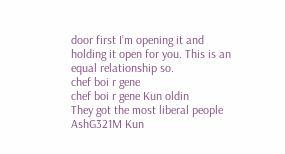door first I’m opening it and holding it open for you. This is an equal relationship so.
chef boi r gene
chef boi r gene Kun oldin
They got the most liberal people
AshG321M Kun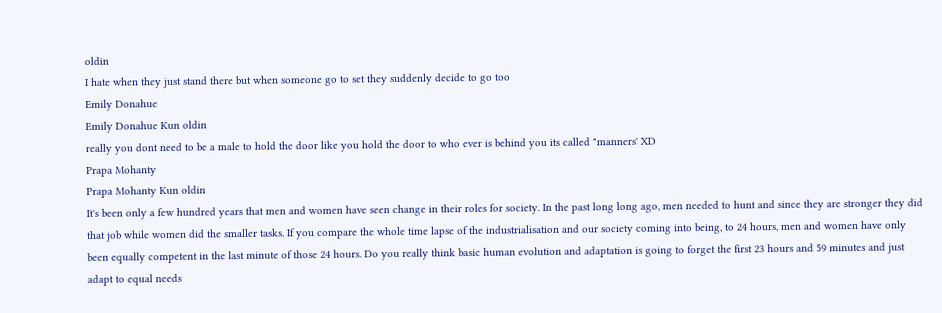oldin
I hate when they just stand there but when someone go to set they suddenly decide to go too
Emily Donahue
Emily Donahue Kun oldin
really you dont need to be a male to hold the door like you hold the door to who ever is behind you its called "manners' XD
Prapa Mohanty
Prapa Mohanty Kun oldin
It's been only a few hundred years that men and women have seen change in their roles for society. In the past long long ago, men needed to hunt and since they are stronger they did that job while women did the smaller tasks. If you compare the whole time lapse of the industrialisation and our society coming into being, to 24 hours, men and women have only been equally competent in the last minute of those 24 hours. Do you really think basic human evolution and adaptation is going to forget the first 23 hours and 59 minutes and just adapt to equal needs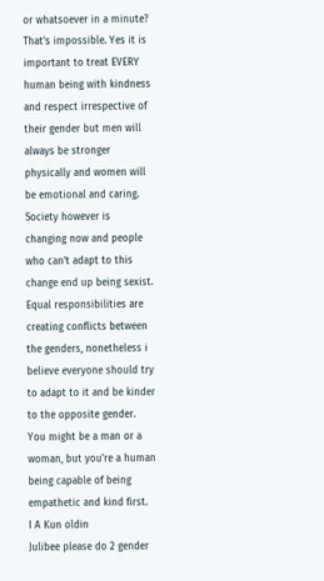or whatsoever in a minute? That's impossible. Yes it is important to treat EVERY human being with kindness and respect irrespective of their gender but men will always be stronger physically and women will be emotional and caring. Society however is changing now and people who can't adapt to this change end up being sexist. Equal responsibilities are creating conflicts between the genders, nonetheless i believe everyone should try to adapt to it and be kinder to the opposite gender. You might be a man or a woman, but you're a human being capable of being empathetic and kind first.
I A Kun oldin
Julibee please do 2 gender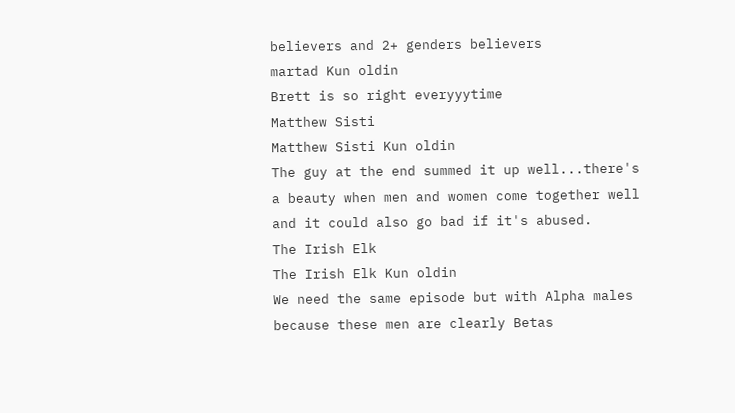believers and 2+ genders believers
martad Kun oldin
Brett is so right everyyytime
Matthew Sisti
Matthew Sisti Kun oldin
The guy at the end summed it up well...there's a beauty when men and women come together well and it could also go bad if it's abused.
The Irish Elk
The Irish Elk Kun oldin
We need the same episode but with Alpha males because these men are clearly Betas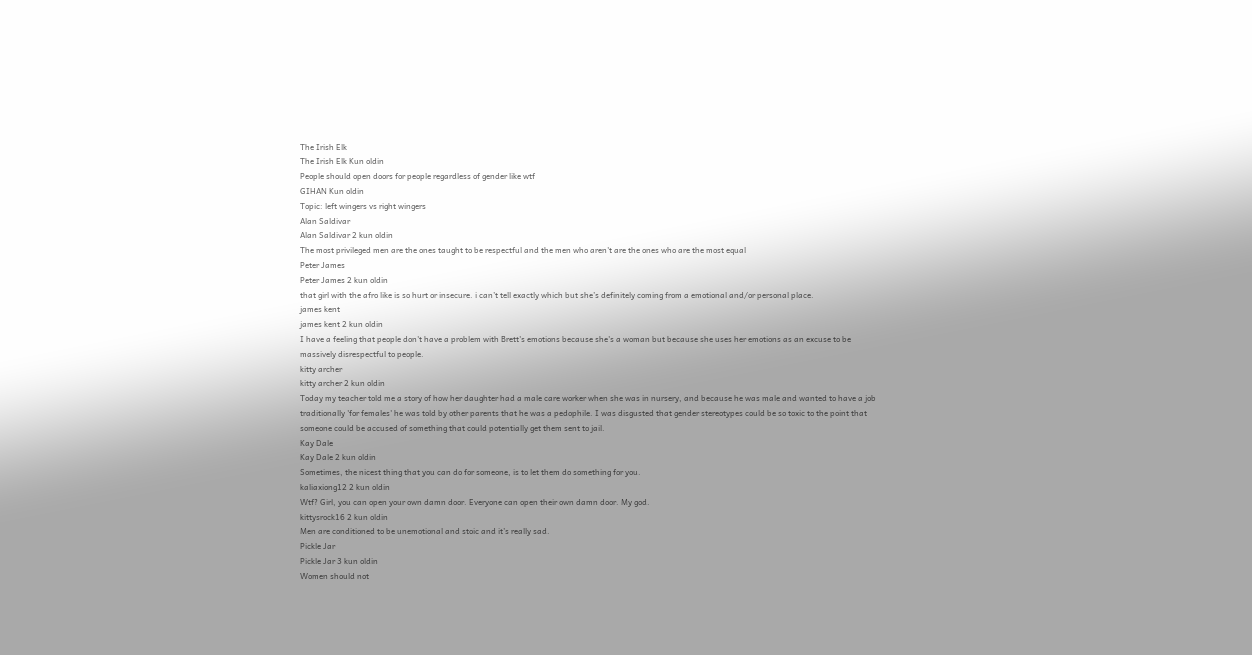The Irish Elk
The Irish Elk Kun oldin
People should open doors for people regardless of gender like wtf
GIHAN Kun oldin
Topic: left wingers vs right wingers
Alan Saldivar
Alan Saldivar 2 kun oldin
The most privileged men are the ones taught to be respectful and the men who aren't are the ones who are the most equal
Peter James
Peter James 2 kun oldin
that girl with the afro like is so hurt or insecure. i can’t tell exactly which but she’s definitely coming from a emotional and/or personal place.
james kent
james kent 2 kun oldin
I have a feeling that people don't have a problem with Brett's emotions because she's a woman but because she uses her emotions as an excuse to be massively disrespectful to people.
kitty archer
kitty archer 2 kun oldin
Today my teacher told me a story of how her daughter had a male care worker when she was in nursery, and because he was male and wanted to have a job traditionally 'for females' he was told by other parents that he was a pedophile. I was disgusted that gender stereotypes could be so toxic to the point that someone could be accused of something that could potentially get them sent to jail.
Kay Dale
Kay Dale 2 kun oldin
Sometimes, the nicest thing that you can do for someone, is to let them do something for you.
kaliaxiong12 2 kun oldin
Wtf? Girl, you can open your own damn door. Everyone can open their own damn door. My god.
kittysrock16 2 kun oldin
Men are conditioned to be unemotional and stoic and it’s really sad.
Pickle Jar
Pickle Jar 3 kun oldin
Women should not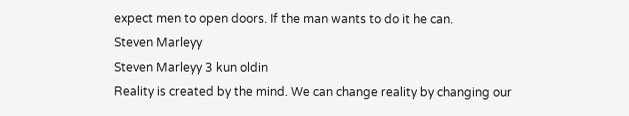expect men to open doors. If the man wants to do it he can.
Steven Marleyy
Steven Marleyy 3 kun oldin
Reality is created by the mind. We can change reality by changing our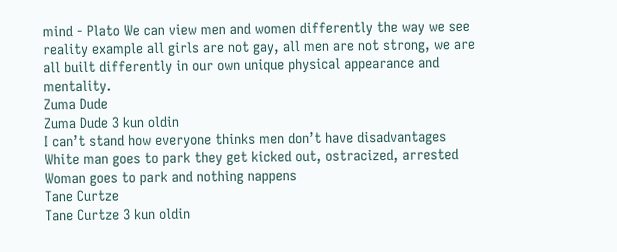mind - Plato We can view men and women differently the way we see reality example all girls are not gay, all men are not strong, we are all built differently in our own unique physical appearance and mentality.
Zuma Dude
Zuma Dude 3 kun oldin
I can’t stand how everyone thinks men don’t have disadvantages White man goes to park they get kicked out, ostracized, arrested Woman goes to park and nothing nappens
Tane Curtze
Tane Curtze 3 kun oldin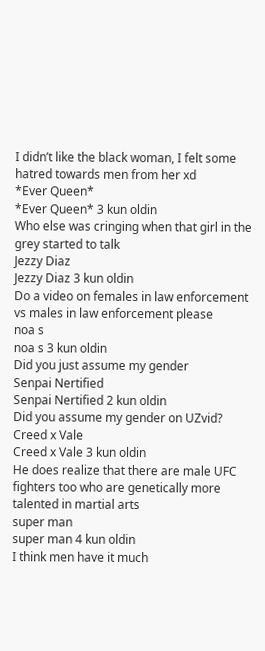I didn’t like the black woman, I felt some hatred towards men from her xd
*Ever Queen*
*Ever Queen* 3 kun oldin
Who else was cringing when that girl in the grey started to talk
Jezzy Diaz
Jezzy Diaz 3 kun oldin
Do a video on females in law enforcement vs males in law enforcement please
noa s
noa s 3 kun oldin
Did you just assume my gender
Senpai Nertified
Senpai Nertified 2 kun oldin
Did you assume my gender on UZvid?
Creed x Vale
Creed x Vale 3 kun oldin
He does realize that there are male UFC fighters too who are genetically more talented in martial arts
super man
super man 4 kun oldin
I think men have it much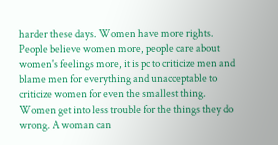harder these days. Women have more rights. People believe women more, people care about women's feelings more, it is pc to criticize men and blame men for everything and unacceptable to criticize women for even the smallest thing. Women get into less trouble for the things they do wrong. A woman can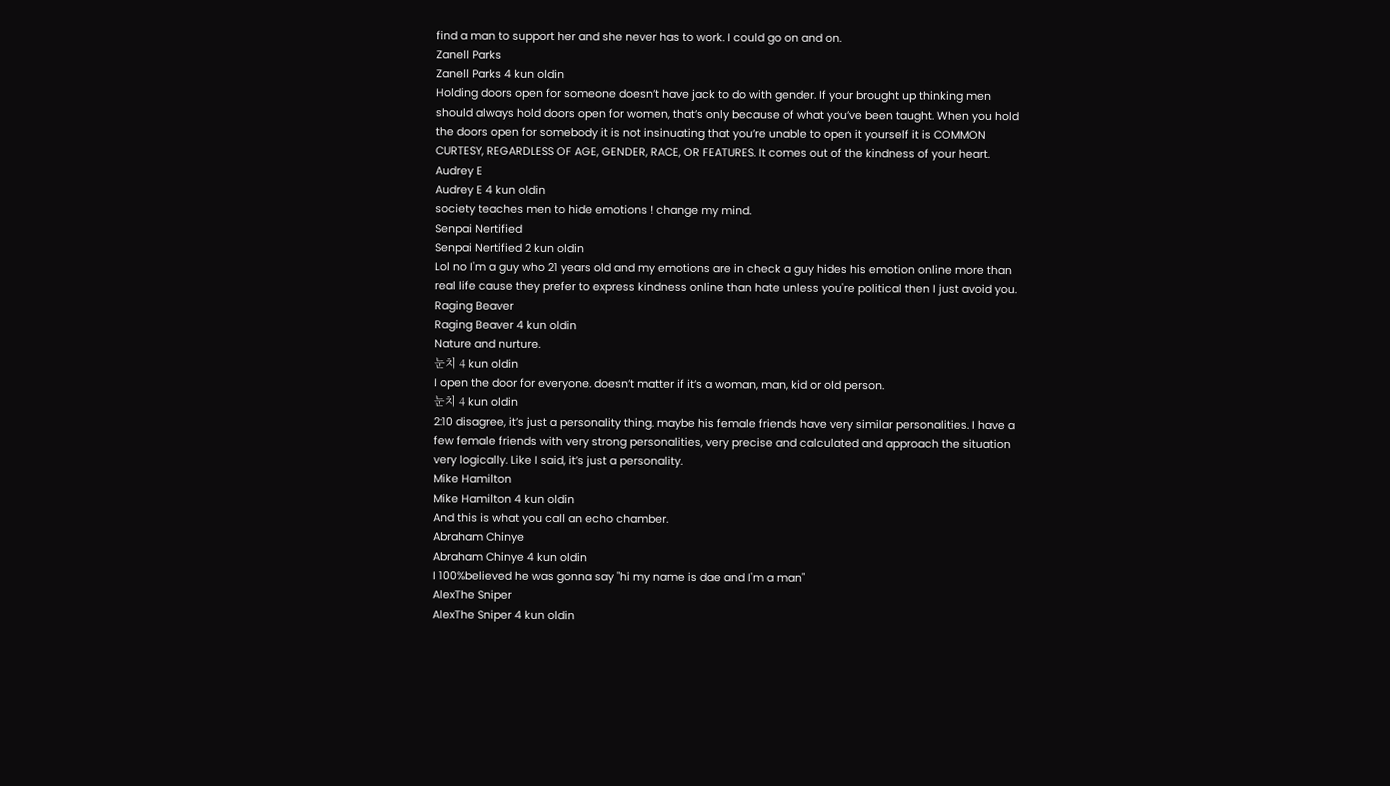find a man to support her and she never has to work. I could go on and on.
Zanell Parks
Zanell Parks 4 kun oldin
Holding doors open for someone doesn’t have jack to do with gender. If your brought up thinking men should always hold doors open for women, that’s only because of what you’ve been taught. When you hold the doors open for somebody it is not insinuating that you’re unable to open it yourself it is COMMON CURTESY, REGARDLESS OF AGE, GENDER, RACE, OR FEATURES. It comes out of the kindness of your heart.
Audrey E
Audrey E 4 kun oldin
society teaches men to hide emotions ! change my mind.
Senpai Nertified
Senpai Nertified 2 kun oldin
Lol no I'm a guy who 21 years old and my emotions are in check a guy hides his emotion online more than real life cause they prefer to express kindness online than hate unless you're political then I just avoid you.
Raging Beaver
Raging Beaver 4 kun oldin
Nature and nurture.
눈치 4 kun oldin
I open the door for everyone. doesn’t matter if it’s a woman, man, kid or old person.
눈치 4 kun oldin
2:10 disagree, it’s just a personality thing. maybe his female friends have very similar personalities. I have a few female friends with very strong personalities, very precise and calculated and approach the situation very logically. Like I said, it’s just a personality.
Mike Hamilton
Mike Hamilton 4 kun oldin
And this is what you call an echo chamber.
Abraham Chinye
Abraham Chinye 4 kun oldin
I 100%believed he was gonna say "hi my name is dae and I'm a man"
AlexThe Sniper
AlexThe Sniper 4 kun oldin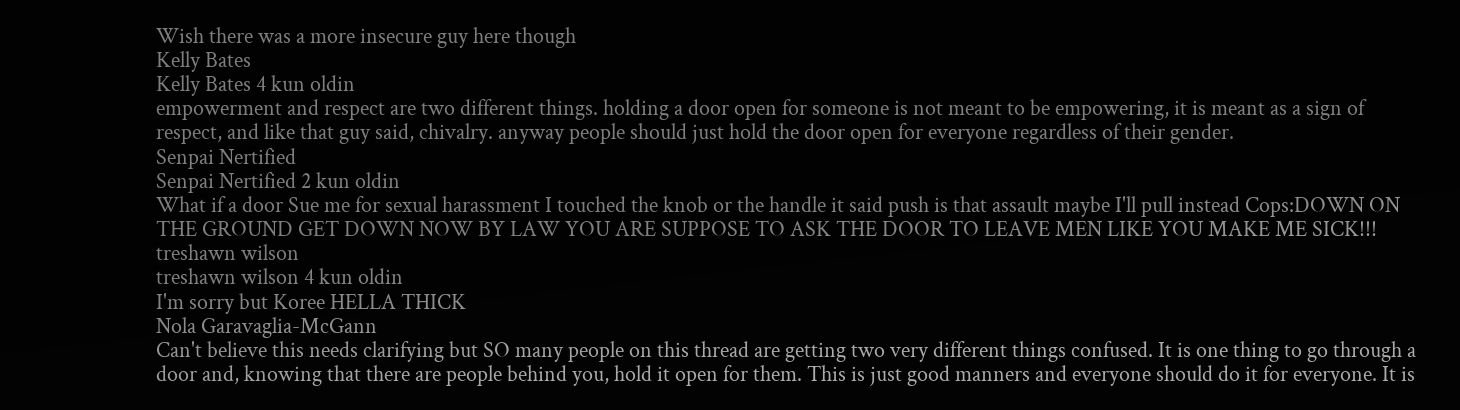Wish there was a more insecure guy here though
Kelly Bates
Kelly Bates 4 kun oldin
empowerment and respect are two different things. holding a door open for someone is not meant to be empowering, it is meant as a sign of respect, and like that guy said, chivalry. anyway people should just hold the door open for everyone regardless of their gender.
Senpai Nertified
Senpai Nertified 2 kun oldin
What if a door Sue me for sexual harassment I touched the knob or the handle it said push is that assault maybe I'll pull instead Cops:DOWN ON THE GROUND GET DOWN NOW BY LAW YOU ARE SUPPOSE TO ASK THE DOOR TO LEAVE MEN LIKE YOU MAKE ME SICK!!!
treshawn wilson
treshawn wilson 4 kun oldin
I'm sorry but Koree HELLA THICK
Nola Garavaglia-McGann
Can't believe this needs clarifying but SO many people on this thread are getting two very different things confused. It is one thing to go through a door and, knowing that there are people behind you, hold it open for them. This is just good manners and everyone should do it for everyone. It is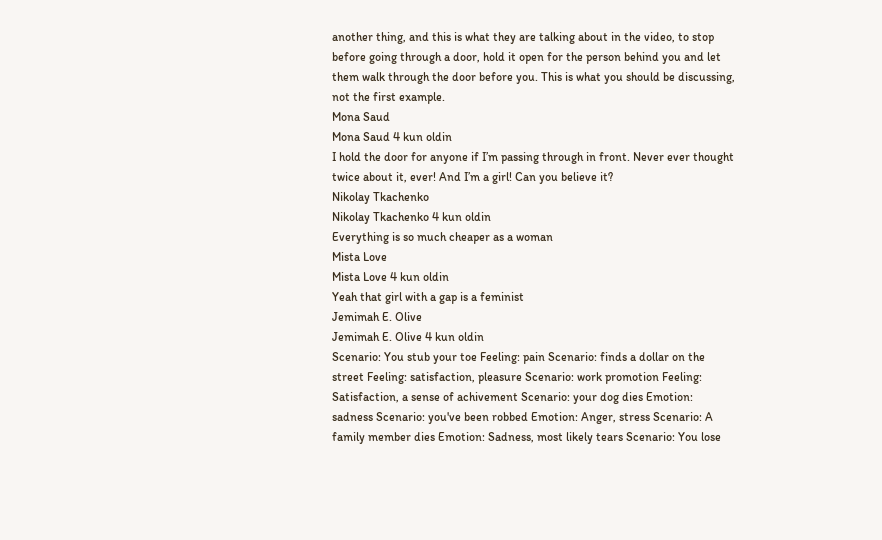another thing, and this is what they are talking about in the video, to stop before going through a door, hold it open for the person behind you and let them walk through the door before you. This is what you should be discussing, not the first example.
Mona Saud
Mona Saud 4 kun oldin
I hold the door for anyone if I’m passing through in front. Never ever thought twice about it, ever! And I’m a girl! Can you believe it?
Nikolay Tkachenko
Nikolay Tkachenko 4 kun oldin
Everything is so much cheaper as a woman
Mista Love
Mista Love 4 kun oldin
Yeah that girl with a gap is a feminist
Jemimah E. Olive
Jemimah E. Olive 4 kun oldin
Scenario: You stub your toe Feeling: pain Scenario: finds a dollar on the street Feeling: satisfaction, pleasure Scenario: work promotion Feeling: Satisfaction, a sense of achivement Scenario: your dog dies Emotion: sadness Scenario: you've been robbed Emotion: Anger, stress Scenario: A family member dies Emotion: Sadness, most likely tears Scenario: You lose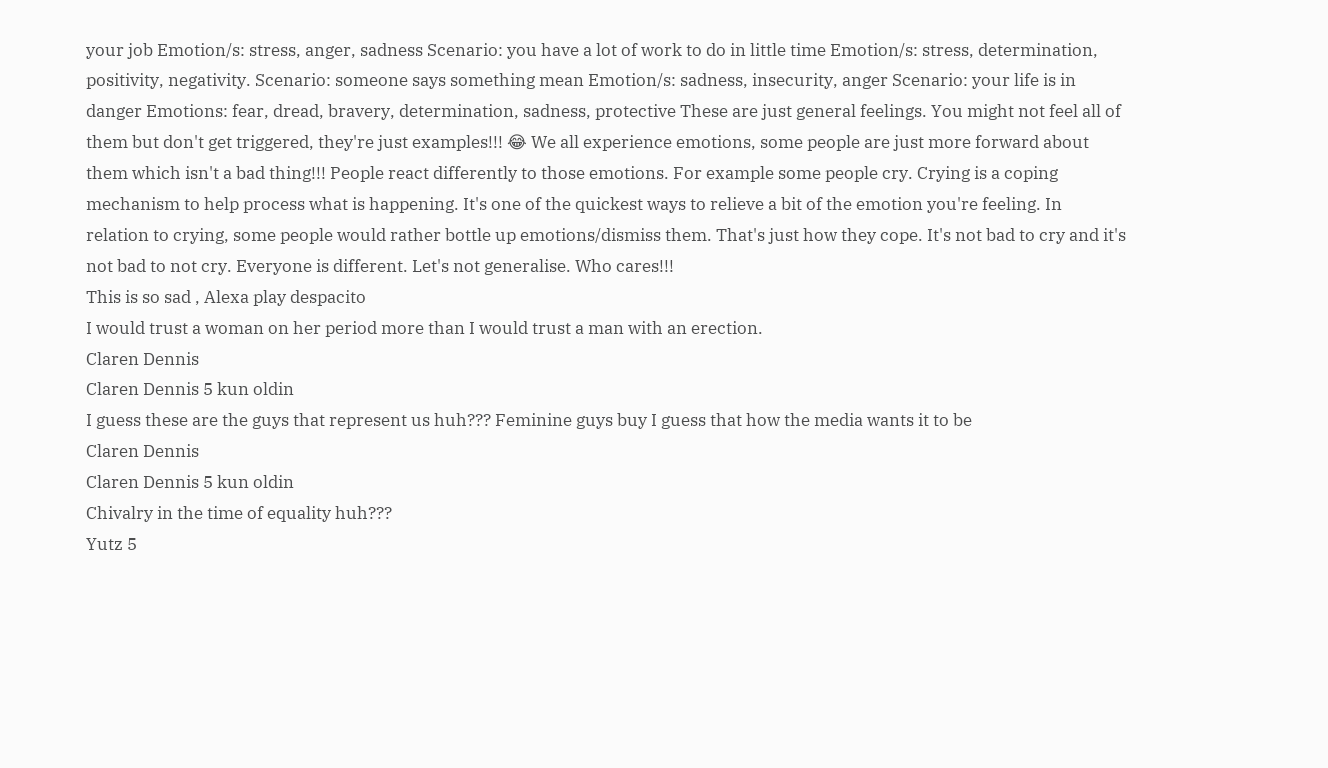your job Emotion/s: stress, anger, sadness Scenario: you have a lot of work to do in little time Emotion/s: stress, determination, positivity, negativity. Scenario: someone says something mean Emotion/s: sadness, insecurity, anger Scenario: your life is in danger Emotions: fear, dread, bravery, determination, sadness, protective These are just general feelings. You might not feel all of them but don't get triggered, they're just examples!!! 😂 We all experience emotions, some people are just more forward about them which isn't a bad thing!!! People react differently to those emotions. For example some people cry. Crying is a coping mechanism to help process what is happening. It's one of the quickest ways to relieve a bit of the emotion you're feeling. In relation to crying, some people would rather bottle up emotions/dismiss them. That's just how they cope. It's not bad to cry and it's not bad to not cry. Everyone is different. Let's not generalise. Who cares!!!
This is so sad , Alexa play despacito
I would trust a woman on her period more than I would trust a man with an erection.
Claren Dennis
Claren Dennis 5 kun oldin
I guess these are the guys that represent us huh??? Feminine guys buy I guess that how the media wants it to be
Claren Dennis
Claren Dennis 5 kun oldin
Chivalry in the time of equality huh???
Yutz 5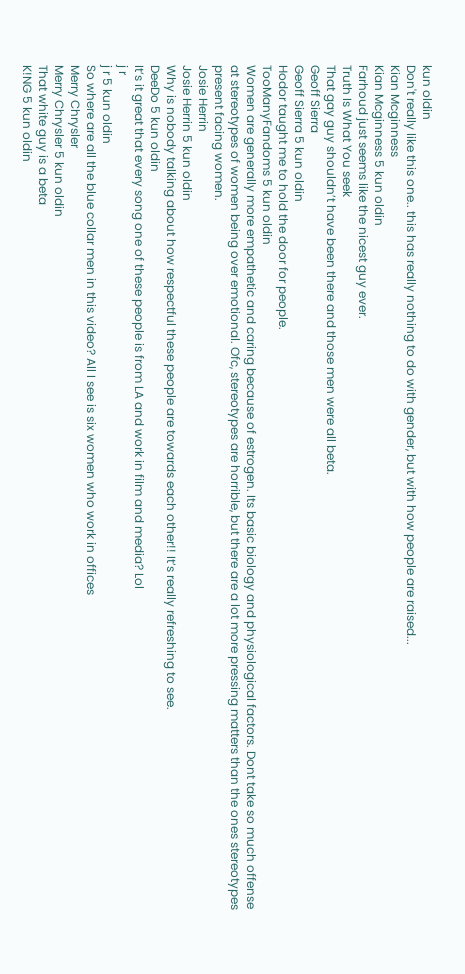kun oldin
Don't really like this one.. this has really nothing to do with gender, but with how people are raised...
Kian Mcginness
Kian Mcginness 5 kun oldin
Farhoud just seems like the nicest guy ever.
Truth Is What You seek
That gay guy shouldn’t have been there and those men were all beta.
Geoff Sierra
Geoff Sierra 5 kun oldin
Hodor taught me to hold the door for people.
TooManyFandoms 5 kun oldin
Women are generally more empathetic and caring because of estrogen. Its basic biology and physiological factors. Dont take so much offense at stereotypes of women being over emotional. Ofc, stereotypes are horrible, but there are a lot more pressing matters than the ones stereotypes present facing women.
Josie Herrin
Josie Herrin 5 kun oldin
Why is nobody talking about how respectful these people are towards each other!! It’s really refreshing to see.
DeeDo 5 kun oldin
It’s it great that every song one of these people is from LA and work in film and media? Lol
j r
j r 5 kun oldin
So where are all the blue collar men in this video? All I see is six women who work in offices
Merry Chrysler
Merry Chrysler 5 kun oldin
That white guy is a beta
K!NG 5 kun oldin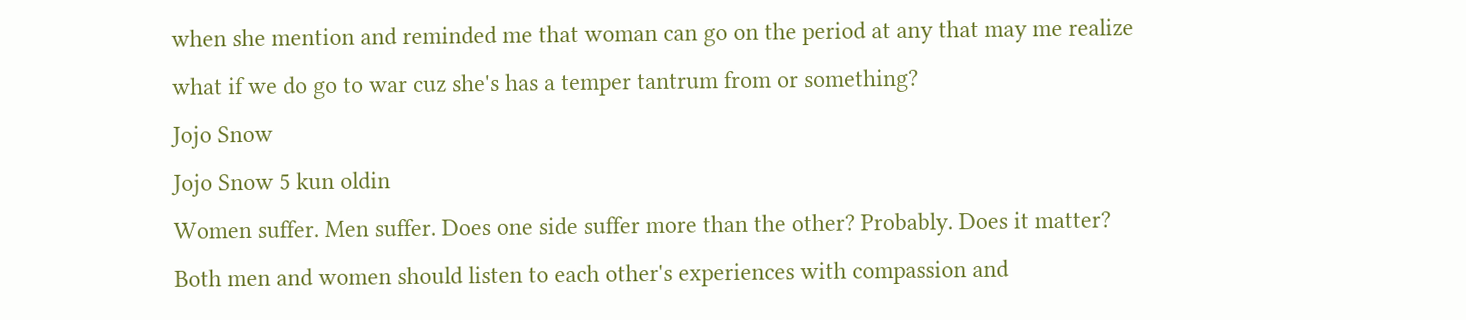when she mention and reminded me that woman can go on the period at any that may me realize what if we do go to war cuz she's has a temper tantrum from or something?
Jojo Snow
Jojo Snow 5 kun oldin
Women suffer. Men suffer. Does one side suffer more than the other? Probably. Does it matter? Both men and women should listen to each other's experiences with compassion and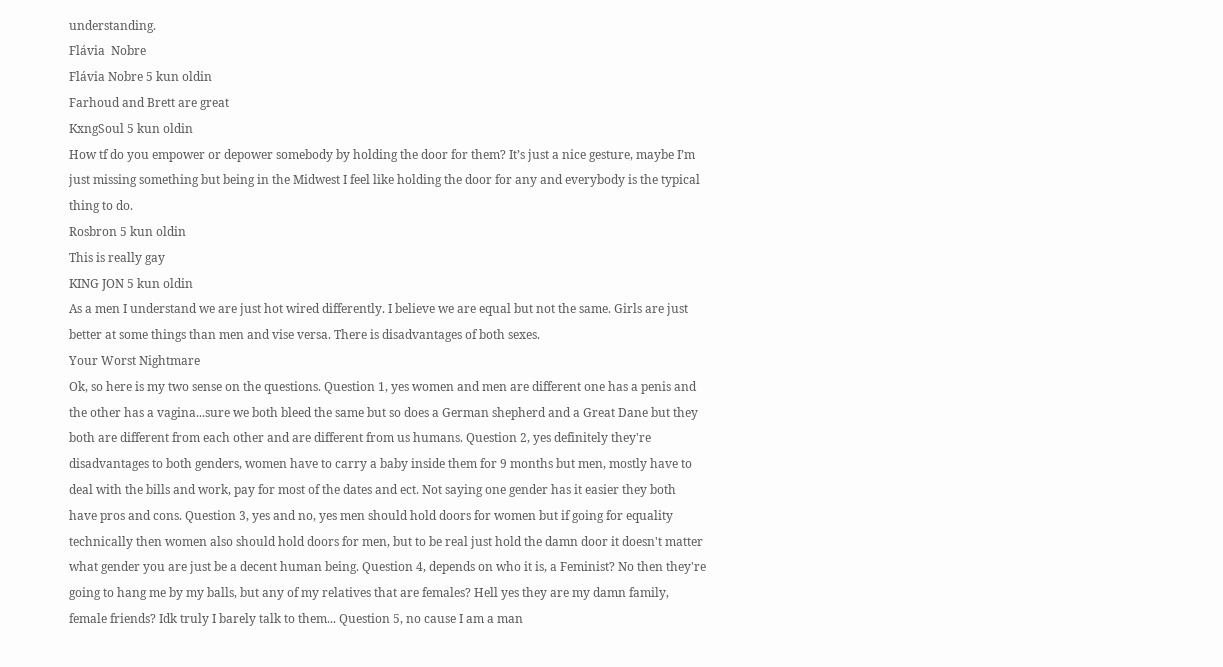understanding.
Flávia  Nobre
Flávia Nobre 5 kun oldin
Farhoud and Brett are great
KxngSoul 5 kun oldin
How tf do you empower or depower somebody by holding the door for them? It’s just a nice gesture, maybe I’m just missing something but being in the Midwest I feel like holding the door for any and everybody is the typical thing to do.
Rosbron 5 kun oldin
This is really gay
KING JON 5 kun oldin
As a men I understand we are just hot wired differently. I believe we are equal but not the same. Girls are just better at some things than men and vise versa. There is disadvantages of both sexes.
Your Worst Nightmare
Ok, so here is my two sense on the questions. Question 1, yes women and men are different one has a penis and the other has a vagina...sure we both bleed the same but so does a German shepherd and a Great Dane but they both are different from each other and are different from us humans. Question 2, yes definitely they're disadvantages to both genders, women have to carry a baby inside them for 9 months but men, mostly have to deal with the bills and work, pay for most of the dates and ect. Not saying one gender has it easier they both have pros and cons. Question 3, yes and no, yes men should hold doors for women but if going for equality technically then women also should hold doors for men, but to be real just hold the damn door it doesn't matter what gender you are just be a decent human being. Question 4, depends on who it is, a Feminist? No then they're going to hang me by my balls, but any of my relatives that are females? Hell yes they are my damn family, female friends? Idk truly I barely talk to them... Question 5, no cause I am a man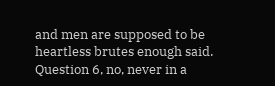and men are supposed to be heartless brutes enough said. Question 6, no, never in a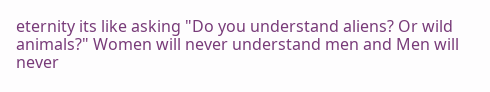eternity its like asking "Do you understand aliens? Or wild animals?" Women will never understand men and Men will never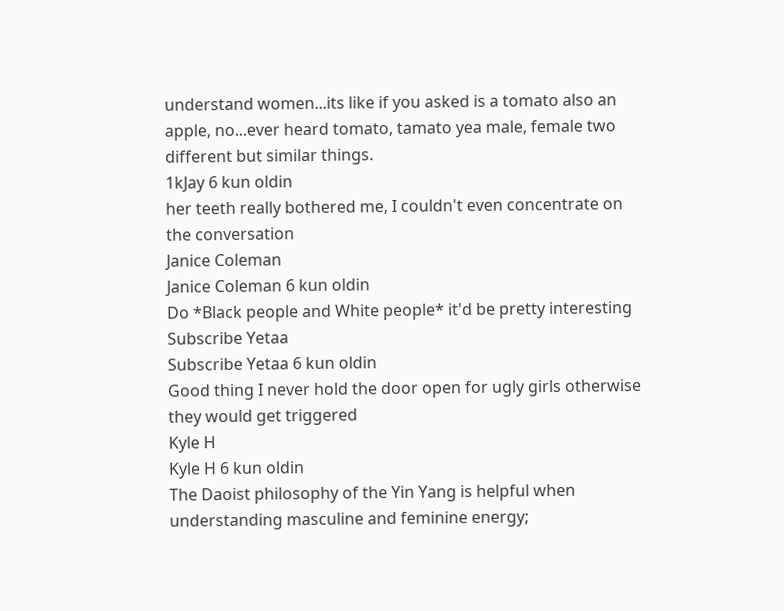understand women...its like if you asked is a tomato also an apple, no...ever heard tomato, tamato yea male, female two different but similar things.
1kJay 6 kun oldin
her teeth really bothered me, I couldn't even concentrate on the conversation
Janice Coleman
Janice Coleman 6 kun oldin
Do *Black people and White people* it'd be pretty interesting
Subscribe Yetaa
Subscribe Yetaa 6 kun oldin
Good thing I never hold the door open for ugly girls otherwise they would get triggered
Kyle H
Kyle H 6 kun oldin
The Daoist philosophy of the Yin Yang is helpful when understanding masculine and feminine energy;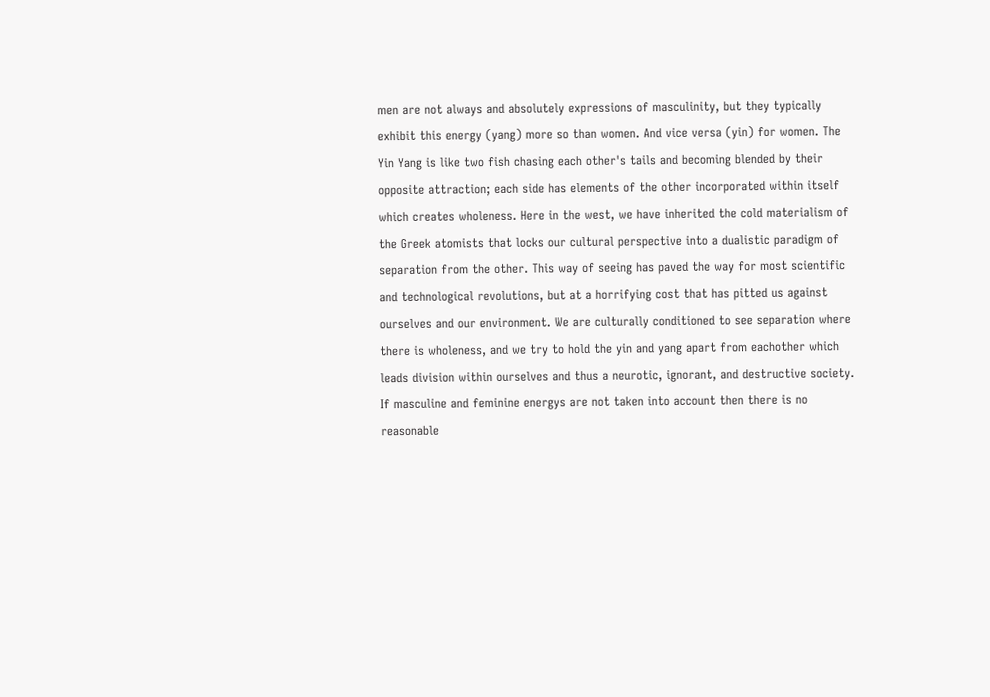men are not always and absolutely expressions of masculinity, but they typically exhibit this energy (yang) more so than women. And vice versa (yin) for women. The Yin Yang is like two fish chasing each other's tails and becoming blended by their opposite attraction; each side has elements of the other incorporated within itself which creates wholeness. Here in the west, we have inherited the cold materialism of the Greek atomists that locks our cultural perspective into a dualistic paradigm of separation from the other. This way of seeing has paved the way for most scientific and technological revolutions, but at a horrifying cost that has pitted us against ourselves and our environment. We are culturally conditioned to see separation where there is wholeness, and we try to hold the yin and yang apart from eachother which leads division within ourselves and thus a neurotic, ignorant, and destructive society. If masculine and feminine energys are not taken into account then there is no reasonable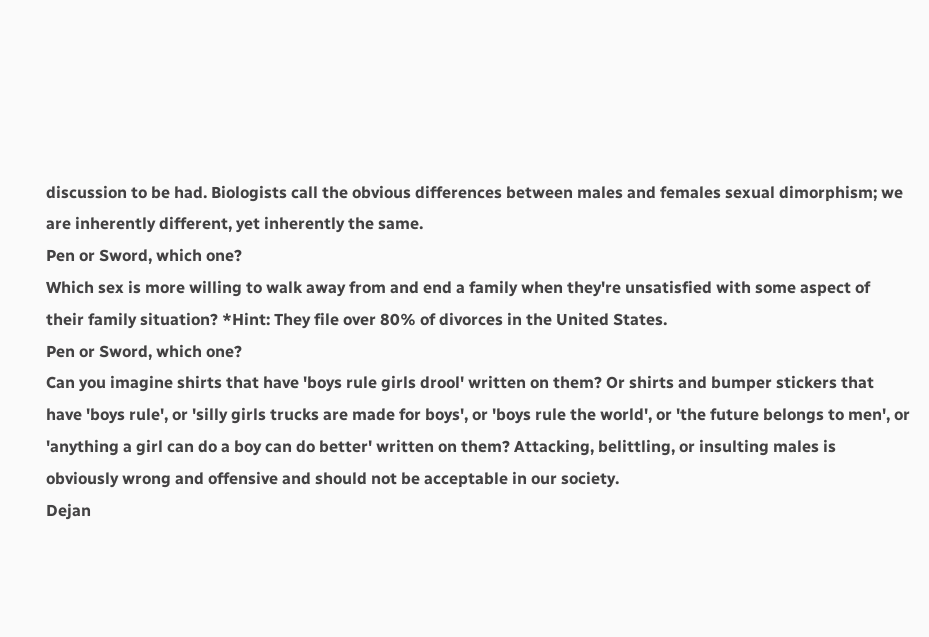discussion to be had. Biologists call the obvious differences between males and females sexual dimorphism; we are inherently different, yet inherently the same.
Pen or Sword, which one?
Which sex is more willing to walk away from and end a family when they're unsatisfied with some aspect of their family situation? *Hint: They file over 80% of divorces in the United States.
Pen or Sword, which one?
Can you imagine shirts that have 'boys rule girls drool' written on them? Or shirts and bumper stickers that have 'boys rule', or 'silly girls trucks are made for boys', or 'boys rule the world', or 'the future belongs to men', or 'anything a girl can do a boy can do better' written on them? Attacking, belittling, or insulting males is obviously wrong and offensive and should not be acceptable in our society.
Dejan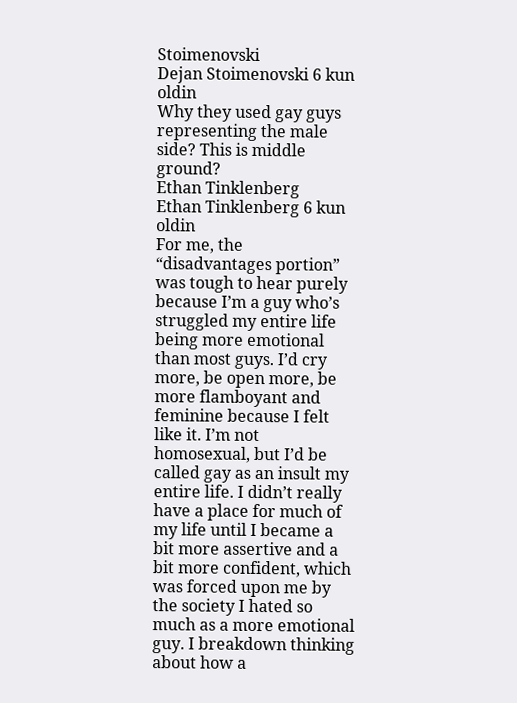Stoimenovski
Dejan Stoimenovski 6 kun oldin
Why they used gay guys representing the male side? This is middle ground?
Ethan Tinklenberg
Ethan Tinklenberg 6 kun oldin
For me, the “disadvantages portion” was tough to hear purely because I’m a guy who’s struggled my entire life being more emotional than most guys. I’d cry more, be open more, be more flamboyant and feminine because I felt like it. I’m not homosexual, but I’d be called gay as an insult my entire life. I didn’t really have a place for much of my life until I became a bit more assertive and a bit more confident, which was forced upon me by the society I hated so much as a more emotional guy. I breakdown thinking about how a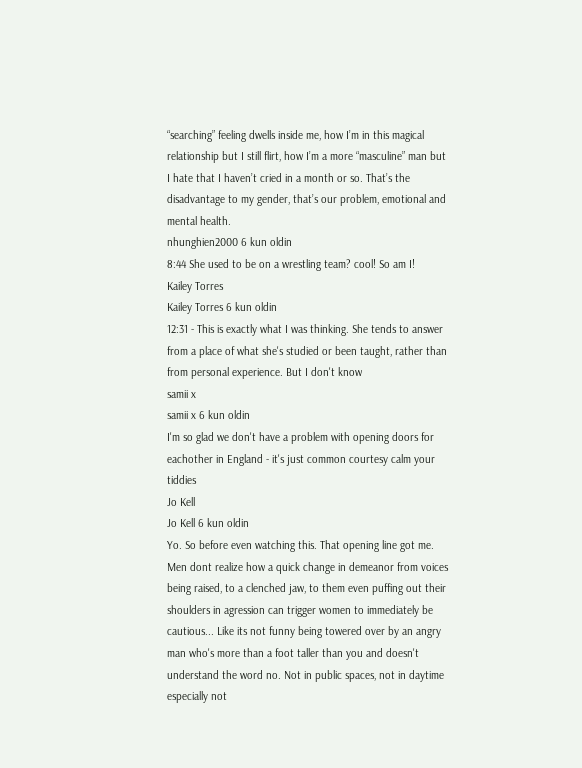“searching” feeling dwells inside me, how I’m in this magical relationship but I still flirt, how I’m a more “masculine” man but I hate that I haven’t cried in a month or so. That’s the disadvantage to my gender, that’s our problem, emotional and mental health.
nhunghien2000 6 kun oldin
8:44 She used to be on a wrestling team? cool! So am I!
Kailey Torres
Kailey Torres 6 kun oldin
12:31 - This is exactly what I was thinking. She tends to answer from a place of what she's studied or been taught, rather than from personal experience. But I don't know
samii x
samii x 6 kun oldin
I'm so glad we don't have a problem with opening doors for eachother in England - it's just common courtesy calm your tiddies
Jo Kell
Jo Kell 6 kun oldin
Yo. So before even watching this. That opening line got me. Men dont realize how a quick change in demeanor from voices being raised, to a clenched jaw, to them even puffing out their shoulders in agression can trigger women to immediately be cautious... Like its not funny being towered over by an angry man who's more than a foot taller than you and doesn't understand the word no. Not in public spaces, not in daytime especially not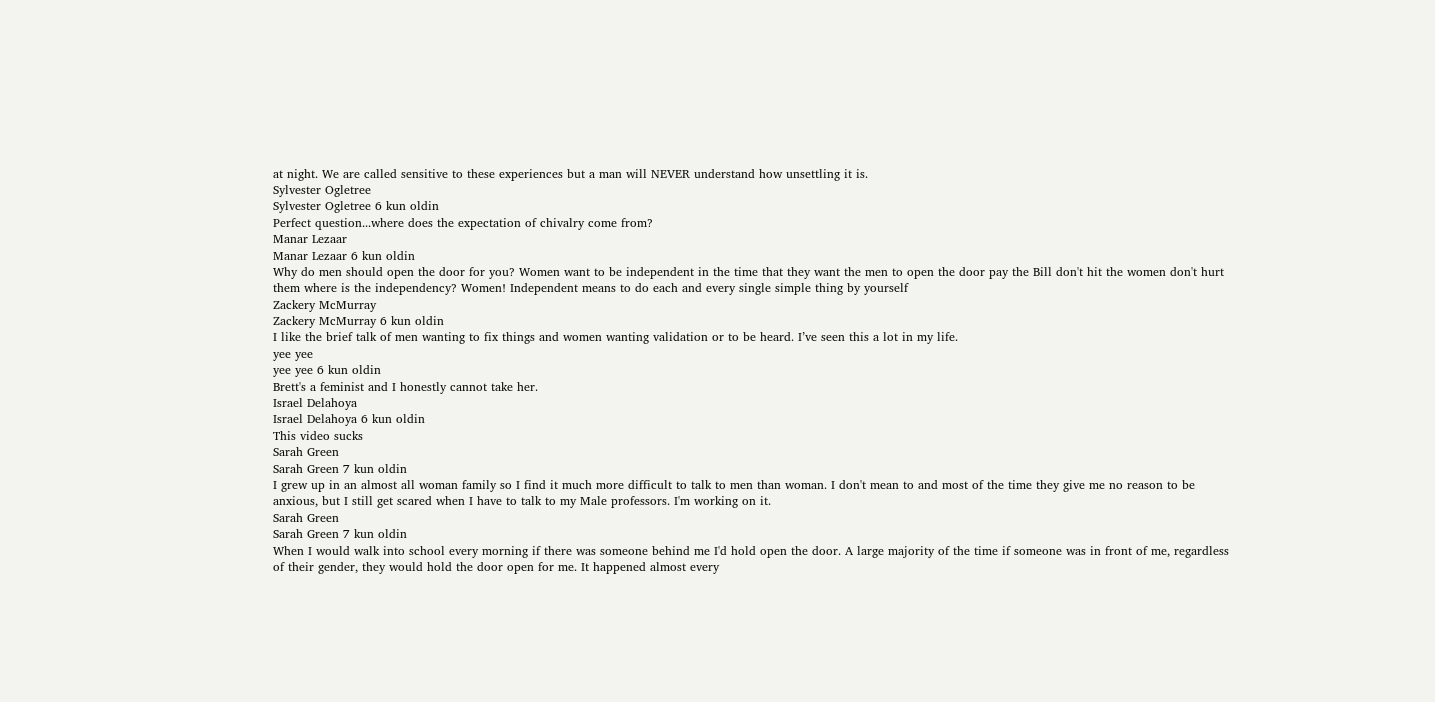at night. We are called sensitive to these experiences but a man will NEVER understand how unsettling it is.
Sylvester Ogletree
Sylvester Ogletree 6 kun oldin
Perfect question...where does the expectation of chivalry come from?
Manar Lezaar
Manar Lezaar 6 kun oldin
Why do men should open the door for you? Women want to be independent in the time that they want the men to open the door pay the Bill don't hit the women don't hurt them where is the independency? Women! Independent means to do each and every single simple thing by yourself
Zackery McMurray
Zackery McMurray 6 kun oldin
I like the brief talk of men wanting to fix things and women wanting validation or to be heard. I’ve seen this a lot in my life.
yee yee
yee yee 6 kun oldin
Brett's a feminist and I honestly cannot take her.
Israel Delahoya
Israel Delahoya 6 kun oldin
This video sucks
Sarah Green
Sarah Green 7 kun oldin
I grew up in an almost all woman family so I find it much more difficult to talk to men than woman. I don't mean to and most of the time they give me no reason to be anxious, but I still get scared when I have to talk to my Male professors. I'm working on it.
Sarah Green
Sarah Green 7 kun oldin
When I would walk into school every morning if there was someone behind me I'd hold open the door. A large majority of the time if someone was in front of me, regardless of their gender, they would hold the door open for me. It happened almost every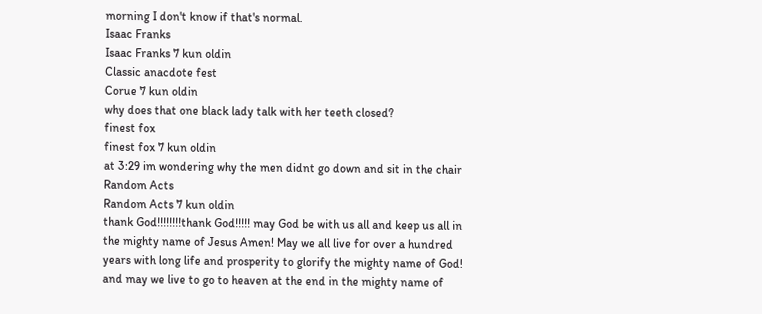morning I don't know if that's normal.
Isaac Franks
Isaac Franks 7 kun oldin
Classic anacdote fest
Corue 7 kun oldin
why does that one black lady talk with her teeth closed?
finest fox
finest fox 7 kun oldin
at 3:29 im wondering why the men didnt go down and sit in the chair
Random Acts
Random Acts 7 kun oldin
thank God!!!!!!!!thank God!!!!! may God be with us all and keep us all in the mighty name of Jesus Amen! May we all live for over a hundred years with long life and prosperity to glorify the mighty name of God! and may we live to go to heaven at the end in the mighty name of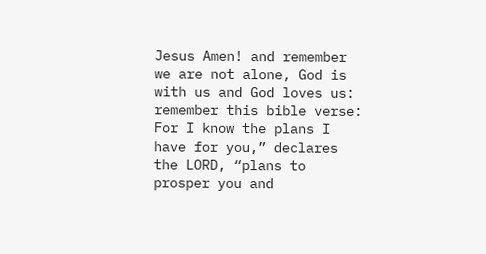Jesus Amen! and remember we are not alone, God is with us and God loves us: remember this bible verse: For I know the plans I have for you,” declares the LORD, “plans to prosper you and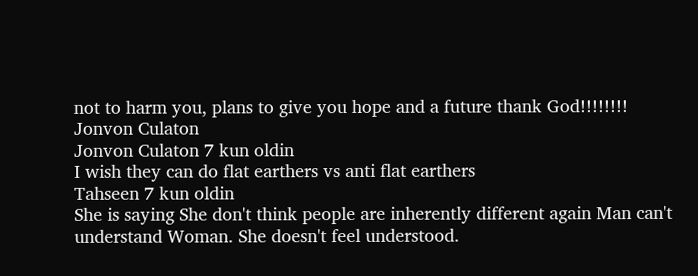not to harm you, plans to give you hope and a future thank God!!!!!!!!
Jonvon Culaton
Jonvon Culaton 7 kun oldin
I wish they can do flat earthers vs anti flat earthers
Tahseen 7 kun oldin
She is saying She don't think people are inherently different again Man can't understand Woman. She doesn't feel understood.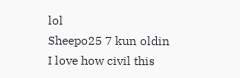lol
Sheepo25 7 kun oldin
I love how civil this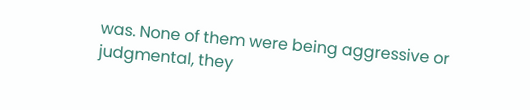was. None of them were being aggressive or judgmental, they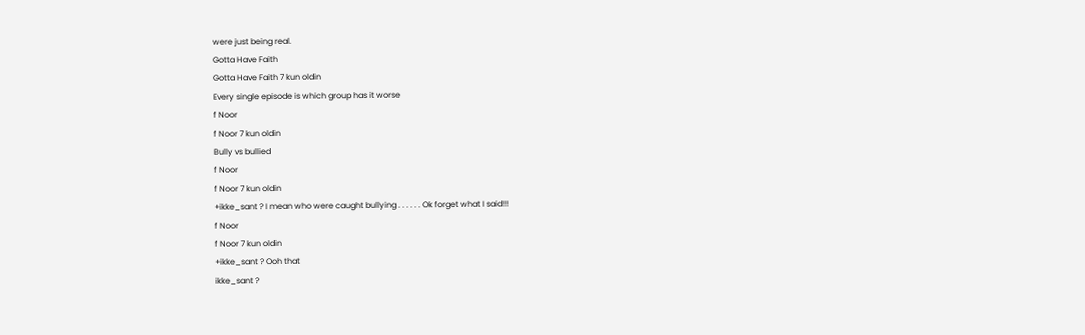were just being real.
Gotta Have Faith
Gotta Have Faith 7 kun oldin
Every single episode is which group has it worse
f Noor
f Noor 7 kun oldin
Bully vs bullied
f Noor
f Noor 7 kun oldin
+ikke_sant ? I mean who were caught bullying . . . . . . Ok forget what I said!!!
f Noor
f Noor 7 kun oldin
+ikke_sant ? Ooh that
ikke_sant ?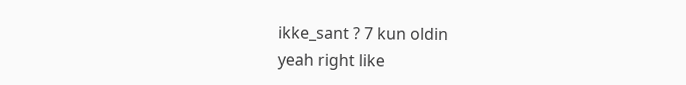ikke_sant ? 7 kun oldin
yeah right like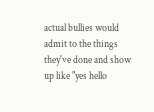actual bullies would admit to the things they've done and show up like "yes hello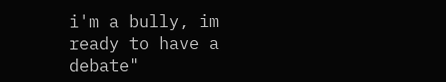i'm a bully, im ready to have a debate"